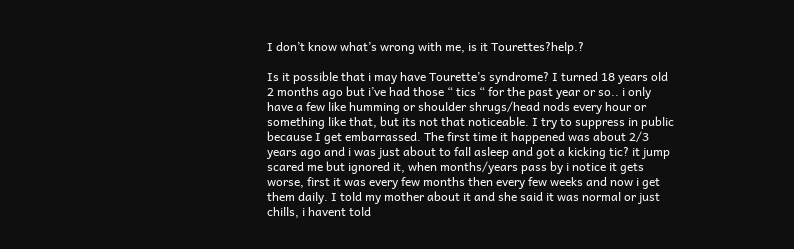I don’t know what’s wrong with me, is it Tourettes?help.?

Is it possible that i may have Tourette’s syndrome? I turned 18 years old 2 months ago but i’ve had those “ tics “ for the past year or so.. i only have a few like humming or shoulder shrugs/head nods every hour or something like that, but its not that noticeable. I try to suppress in public because I get embarrassed. The first time it happened was about 2/3 years ago and i was just about to fall asleep and got a kicking tic? it jump scared me but ignored it, when months/years pass by i notice it gets worse, first it was every few months then every few weeks and now i get them daily. I told my mother about it and she said it was normal or just chills, i havent told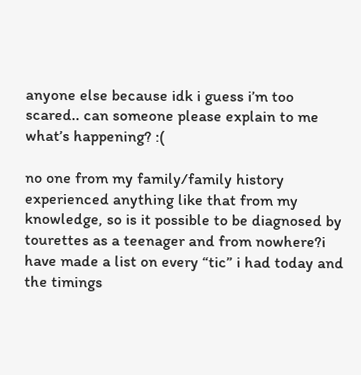anyone else because idk i guess i’m too scared.. can someone please explain to me what’s happening? :(

no one from my family/family history experienced anything like that from my knowledge, so is it possible to be diagnosed by tourettes as a teenager and from nowhere?i have made a list on every “tic” i had today and the timings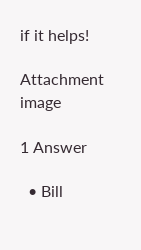if it helps!

Attachment image

1 Answer

  • Bill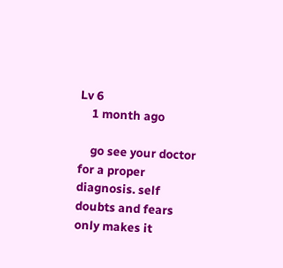Lv 6
    1 month ago

    go see your doctor for a proper diagnosis. self doubts and fears only makes it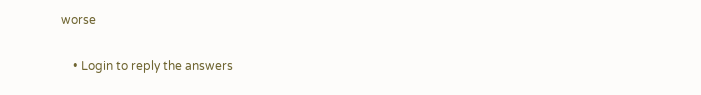worse

    • Login to reply the answers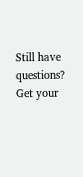Still have questions? Get your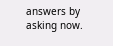answers by asking now.